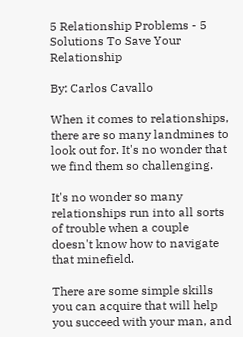5 Relationship Problems - 5 Solutions To Save Your Relationship

By: Carlos Cavallo

When it comes to relationships, there are so many landmines to look out for. It's no wonder that we find them so challenging.

It's no wonder so many relationships run into all sorts of trouble when a couple doesn't know how to navigate that minefield.

There are some simple skills you can acquire that will help you succeed with your man, and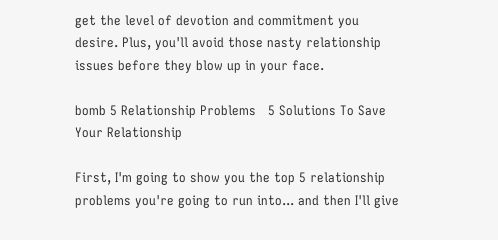get the level of devotion and commitment you desire. Plus, you'll avoid those nasty relationship issues before they blow up in your face.

bomb 5 Relationship Problems   5 Solutions To Save Your Relationship

First, I'm going to show you the top 5 relationship problems you're going to run into... and then I'll give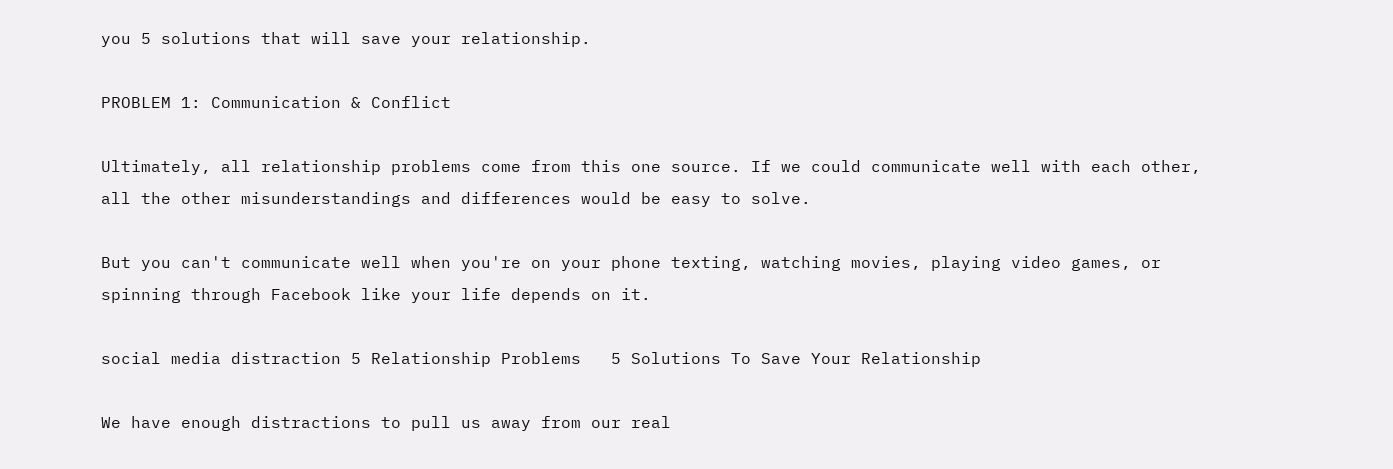you 5 solutions that will save your relationship.

PROBLEM 1: Communication & Conflict

Ultimately, all relationship problems come from this one source. If we could communicate well with each other, all the other misunderstandings and differences would be easy to solve.

But you can't communicate well when you're on your phone texting, watching movies, playing video games, or spinning through Facebook like your life depends on it.

social media distraction 5 Relationship Problems   5 Solutions To Save Your Relationship

We have enough distractions to pull us away from our real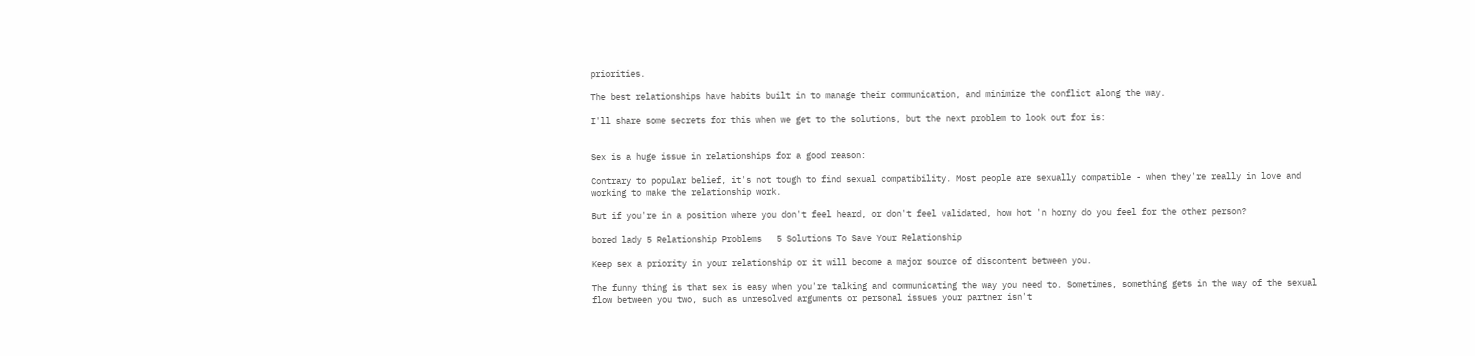priorities.

The best relationships have habits built in to manage their communication, and minimize the conflict along the way.

I'll share some secrets for this when we get to the solutions, but the next problem to look out for is:


Sex is a huge issue in relationships for a good reason:

Contrary to popular belief, it's not tough to find sexual compatibility. Most people are sexually compatible - when they're really in love and working to make the relationship work.

But if you're in a position where you don't feel heard, or don't feel validated, how hot 'n horny do you feel for the other person?

bored lady 5 Relationship Problems   5 Solutions To Save Your Relationship

Keep sex a priority in your relationship or it will become a major source of discontent between you.

The funny thing is that sex is easy when you're talking and communicating the way you need to. Sometimes, something gets in the way of the sexual flow between you two, such as unresolved arguments or personal issues your partner isn't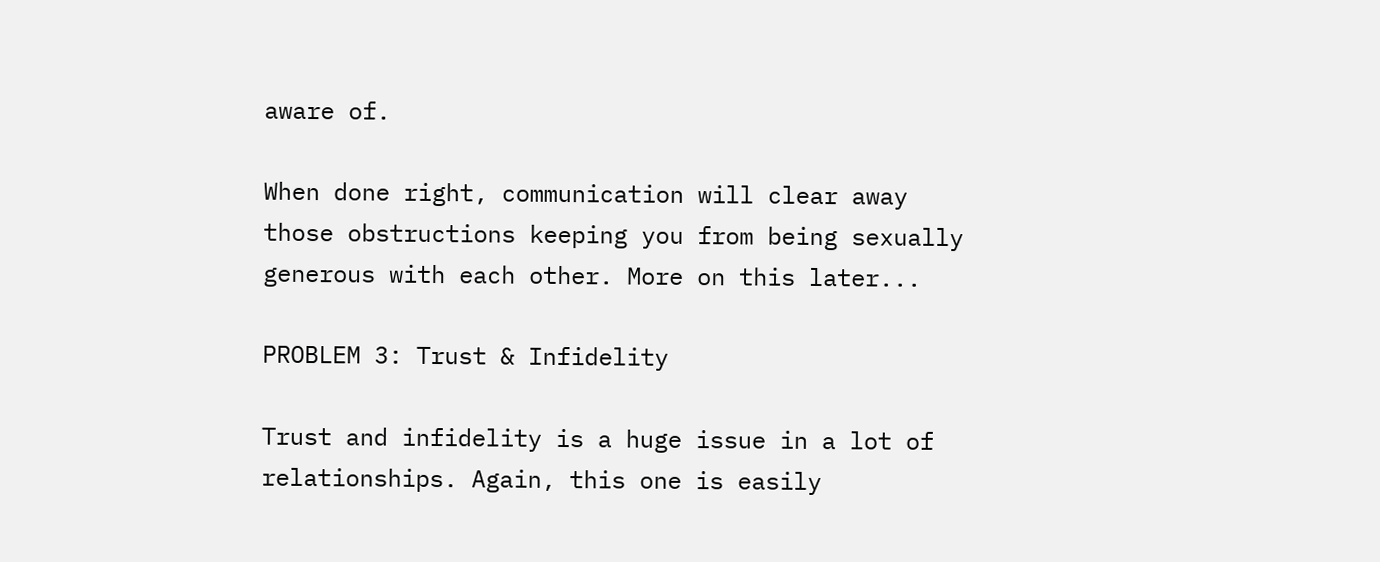aware of.

When done right, communication will clear away those obstructions keeping you from being sexually generous with each other. More on this later...

PROBLEM 3: Trust & Infidelity

Trust and infidelity is a huge issue in a lot of relationships. Again, this one is easily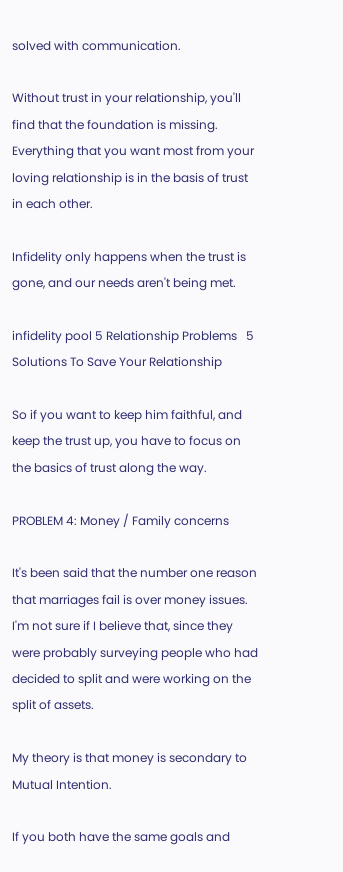solved with communication.

Without trust in your relationship, you'll find that the foundation is missing. Everything that you want most from your loving relationship is in the basis of trust in each other.

Infidelity only happens when the trust is gone, and our needs aren't being met.

infidelity pool 5 Relationship Problems   5 Solutions To Save Your Relationship

So if you want to keep him faithful, and keep the trust up, you have to focus on the basics of trust along the way.

PROBLEM 4: Money / Family concerns

It's been said that the number one reason that marriages fail is over money issues. I'm not sure if I believe that, since they were probably surveying people who had decided to split and were working on the split of assets.

My theory is that money is secondary to Mutual Intention.

If you both have the same goals and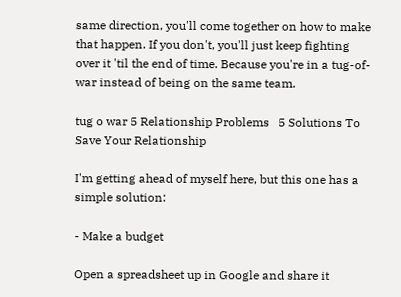same direction, you'll come together on how to make that happen. If you don't, you'll just keep fighting over it 'til the end of time. Because you're in a tug-of-war instead of being on the same team.

tug o war 5 Relationship Problems   5 Solutions To Save Your Relationship

I'm getting ahead of myself here, but this one has a simple solution:

- Make a budget

Open a spreadsheet up in Google and share it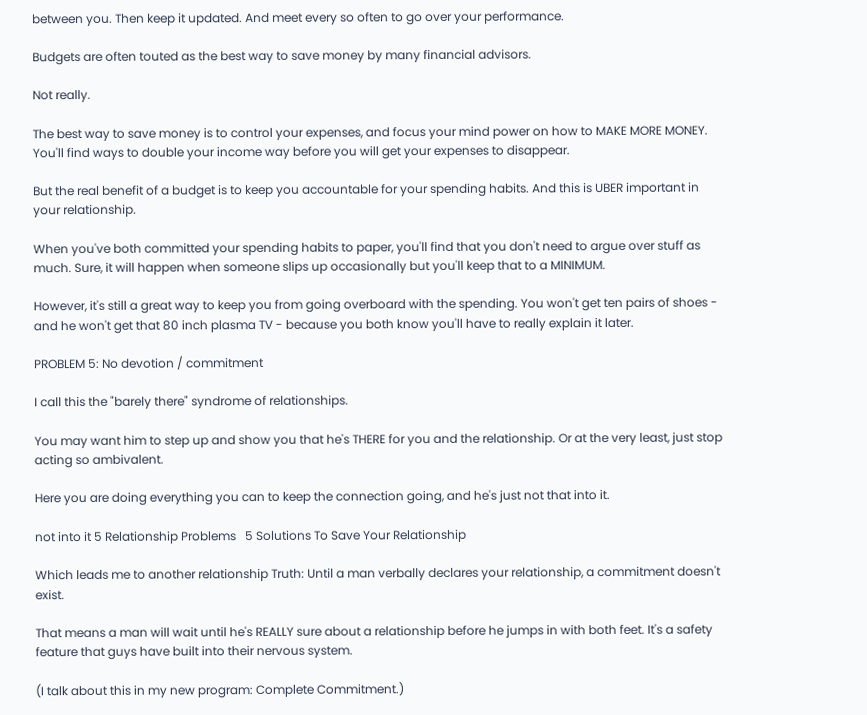between you. Then keep it updated. And meet every so often to go over your performance.

Budgets are often touted as the best way to save money by many financial advisors.

Not really.

The best way to save money is to control your expenses, and focus your mind power on how to MAKE MORE MONEY. You'll find ways to double your income way before you will get your expenses to disappear.

But the real benefit of a budget is to keep you accountable for your spending habits. And this is UBER important in your relationship.

When you've both committed your spending habits to paper, you'll find that you don't need to argue over stuff as much. Sure, it will happen when someone slips up occasionally but you'll keep that to a MINIMUM.

However, it's still a great way to keep you from going overboard with the spending. You won't get ten pairs of shoes - and he won't get that 80 inch plasma TV - because you both know you'll have to really explain it later.

PROBLEM 5: No devotion / commitment

I call this the "barely there" syndrome of relationships.

You may want him to step up and show you that he's THERE for you and the relationship. Or at the very least, just stop acting so ambivalent.

Here you are doing everything you can to keep the connection going, and he's just not that into it.

not into it 5 Relationship Problems   5 Solutions To Save Your Relationship

Which leads me to another relationship Truth: Until a man verbally declares your relationship, a commitment doesn't exist.

That means a man will wait until he's REALLY sure about a relationship before he jumps in with both feet. It's a safety feature that guys have built into their nervous system.

(I talk about this in my new program: Complete Commitment.)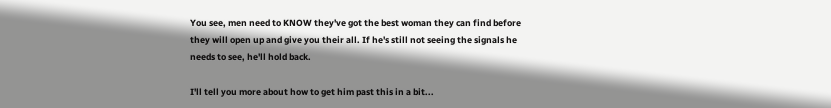You see, men need to KNOW they've got the best woman they can find before they will open up and give you their all. If he's still not seeing the signals he needs to see, he'll hold back.

I'll tell you more about how to get him past this in a bit...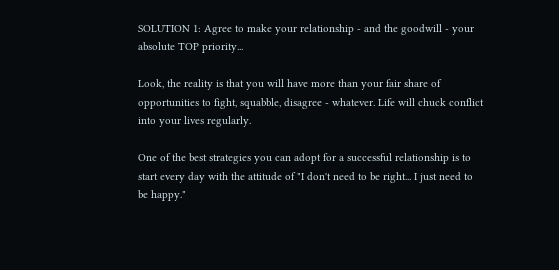SOLUTION 1: Agree to make your relationship - and the goodwill - your absolute TOP priority...

Look, the reality is that you will have more than your fair share of opportunities to fight, squabble, disagree - whatever. Life will chuck conflict into your lives regularly.

One of the best strategies you can adopt for a successful relationship is to start every day with the attitude of "I don't need to be right... I just need to be happy."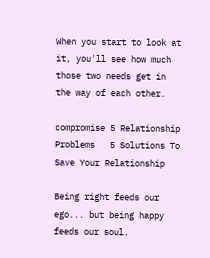When you start to look at it, you'll see how much those two needs get in the way of each other.

compromise 5 Relationship Problems   5 Solutions To Save Your Relationship

Being right feeds our ego... but being happy feeds our soul.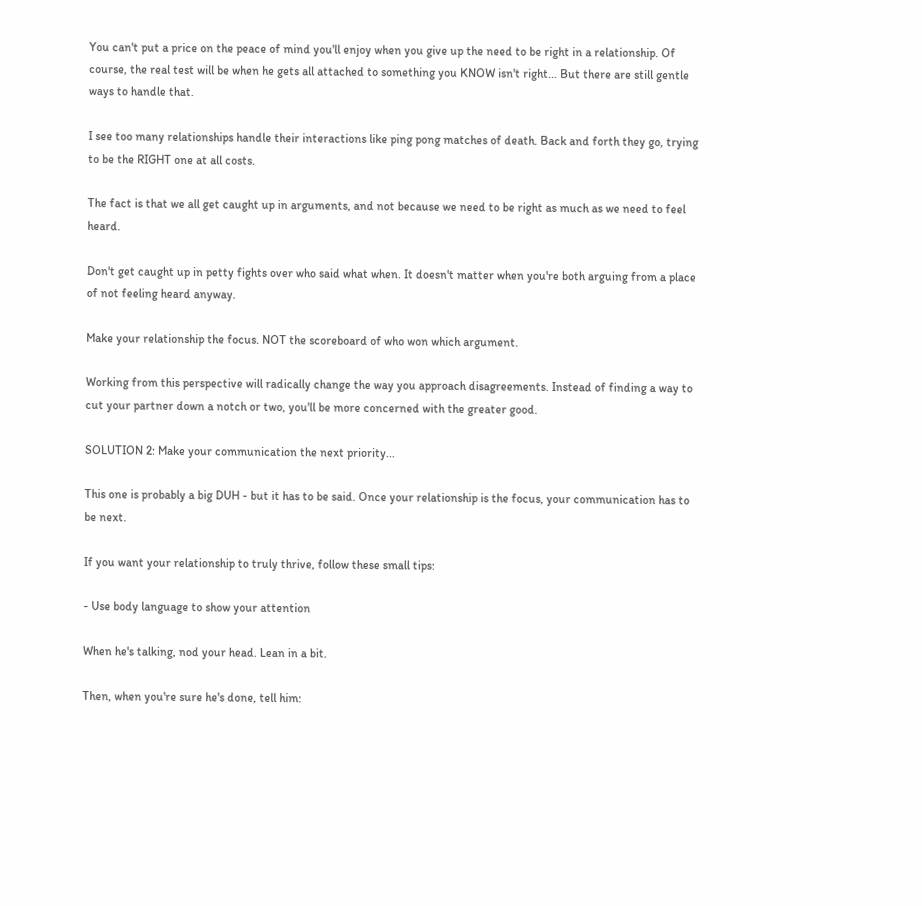You can't put a price on the peace of mind you'll enjoy when you give up the need to be right in a relationship. Of course, the real test will be when he gets all attached to something you KNOW isn't right... But there are still gentle ways to handle that.

I see too many relationships handle their interactions like ping pong matches of death. Back and forth they go, trying to be the RIGHT one at all costs.

The fact is that we all get caught up in arguments, and not because we need to be right as much as we need to feel heard.

Don't get caught up in petty fights over who said what when. It doesn't matter when you're both arguing from a place of not feeling heard anyway.

Make your relationship the focus. NOT the scoreboard of who won which argument.

Working from this perspective will radically change the way you approach disagreements. Instead of finding a way to cut your partner down a notch or two, you'll be more concerned with the greater good.

SOLUTION 2: Make your communication the next priority...

This one is probably a big DUH - but it has to be said. Once your relationship is the focus, your communication has to be next.

If you want your relationship to truly thrive, follow these small tips:

- Use body language to show your attention

When he's talking, nod your head. Lean in a bit.

Then, when you're sure he's done, tell him: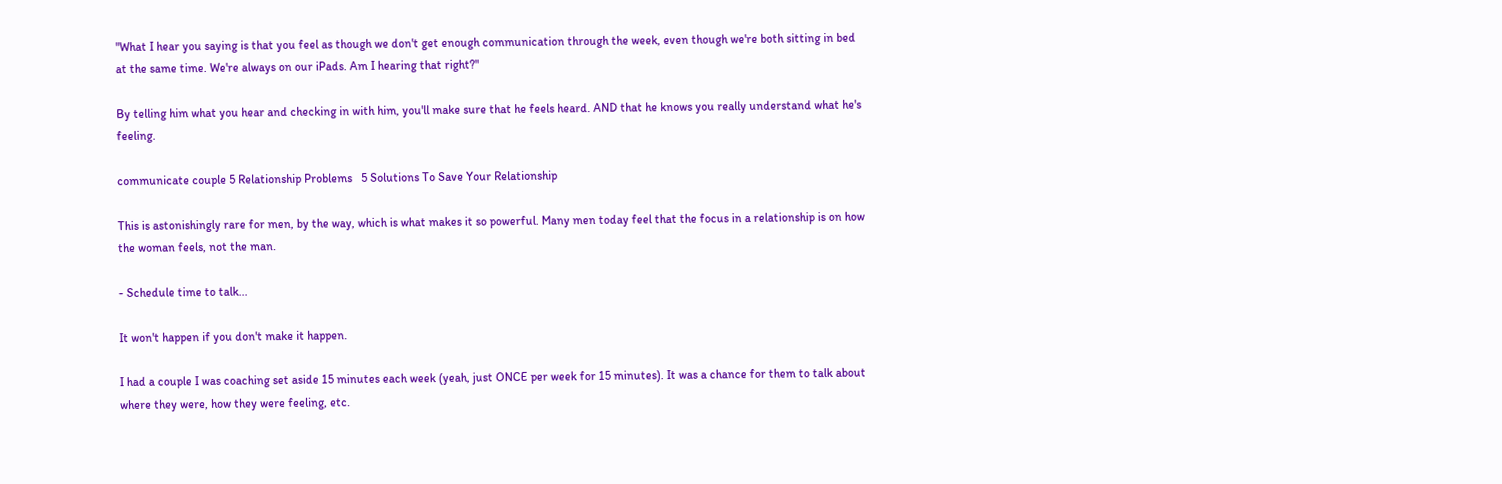"What I hear you saying is that you feel as though we don't get enough communication through the week, even though we're both sitting in bed at the same time. We're always on our iPads. Am I hearing that right?"

By telling him what you hear and checking in with him, you'll make sure that he feels heard. AND that he knows you really understand what he's feeling.

communicate couple 5 Relationship Problems   5 Solutions To Save Your Relationship

This is astonishingly rare for men, by the way, which is what makes it so powerful. Many men today feel that the focus in a relationship is on how the woman feels, not the man.

- Schedule time to talk...

It won't happen if you don't make it happen.

I had a couple I was coaching set aside 15 minutes each week (yeah, just ONCE per week for 15 minutes). It was a chance for them to talk about where they were, how they were feeling, etc.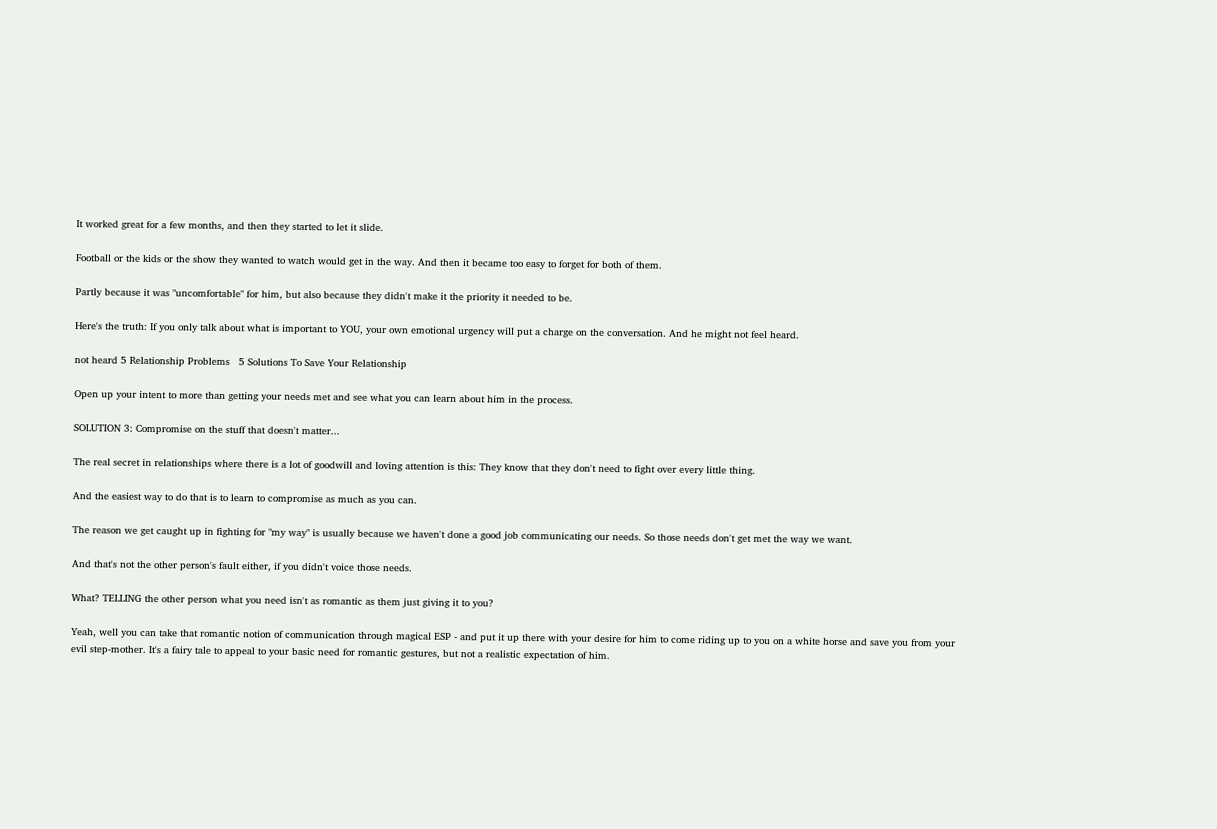It worked great for a few months, and then they started to let it slide.

Football or the kids or the show they wanted to watch would get in the way. And then it became too easy to forget for both of them.

Partly because it was "uncomfortable" for him, but also because they didn't make it the priority it needed to be.

Here's the truth: If you only talk about what is important to YOU, your own emotional urgency will put a charge on the conversation. And he might not feel heard.

not heard 5 Relationship Problems   5 Solutions To Save Your Relationship

Open up your intent to more than getting your needs met and see what you can learn about him in the process.

SOLUTION 3: Compromise on the stuff that doesn't matter...

The real secret in relationships where there is a lot of goodwill and loving attention is this: They know that they don't need to fight over every little thing.

And the easiest way to do that is to learn to compromise as much as you can.

The reason we get caught up in fighting for "my way" is usually because we haven't done a good job communicating our needs. So those needs don't get met the way we want.

And that's not the other person's fault either, if you didn't voice those needs.

What? TELLING the other person what you need isn't as romantic as them just giving it to you?

Yeah, well you can take that romantic notion of communication through magical ESP - and put it up there with your desire for him to come riding up to you on a white horse and save you from your evil step-mother. It's a fairy tale to appeal to your basic need for romantic gestures, but not a realistic expectation of him.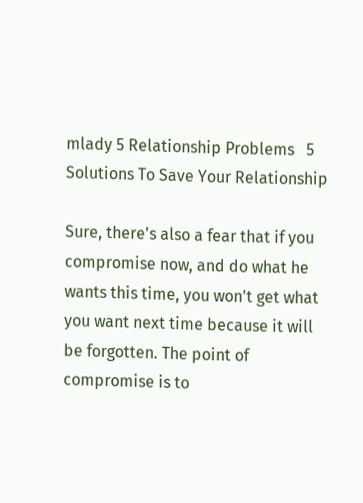mlady 5 Relationship Problems   5 Solutions To Save Your Relationship

Sure, there's also a fear that if you compromise now, and do what he wants this time, you won't get what you want next time because it will be forgotten. The point of compromise is to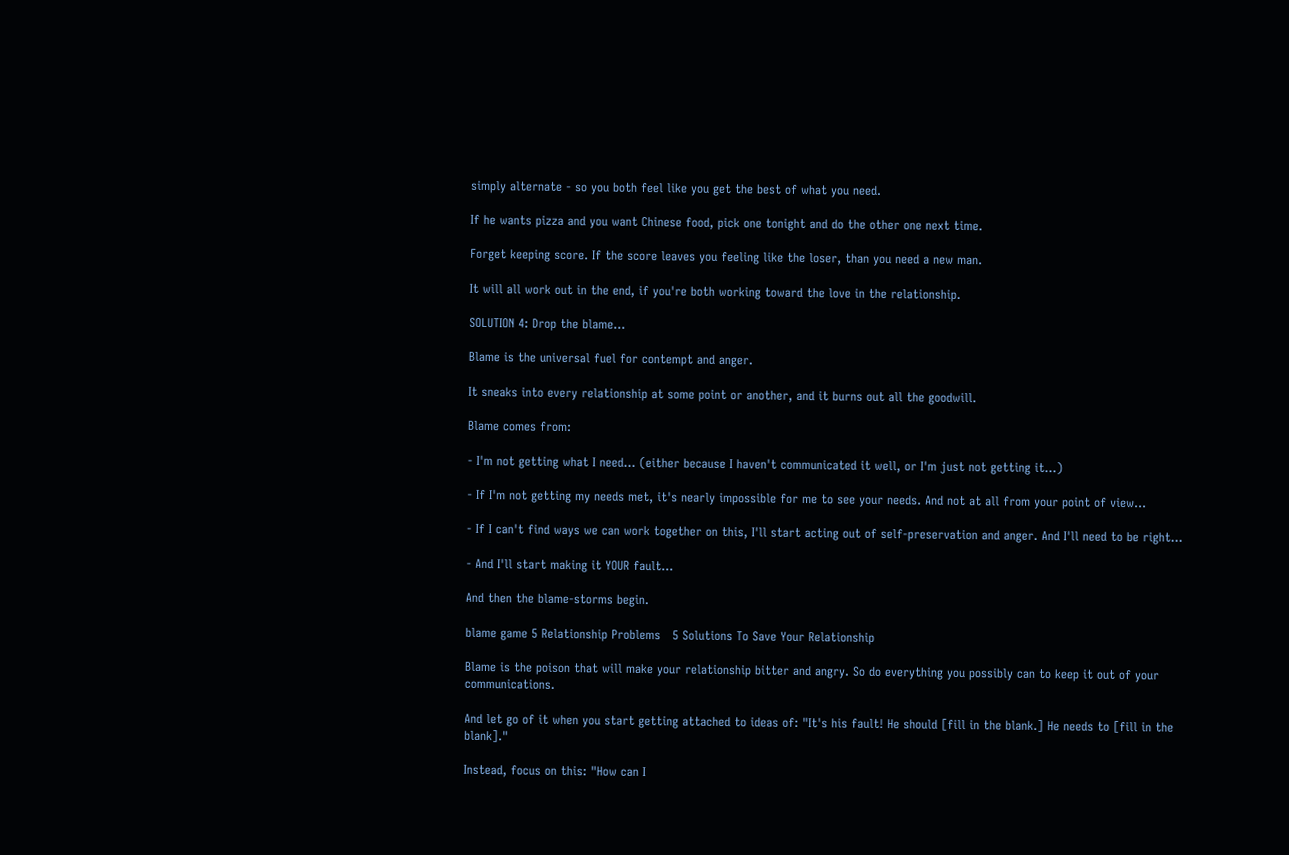simply alternate - so you both feel like you get the best of what you need.

If he wants pizza and you want Chinese food, pick one tonight and do the other one next time.

Forget keeping score. If the score leaves you feeling like the loser, than you need a new man.

It will all work out in the end, if you're both working toward the love in the relationship.

SOLUTION 4: Drop the blame...

Blame is the universal fuel for contempt and anger.

It sneaks into every relationship at some point or another, and it burns out all the goodwill.

Blame comes from:

- I'm not getting what I need... (either because I haven't communicated it well, or I'm just not getting it...)

- If I'm not getting my needs met, it's nearly impossible for me to see your needs. And not at all from your point of view...

- If I can't find ways we can work together on this, I'll start acting out of self-preservation and anger. And I'll need to be right...

- And I'll start making it YOUR fault...

And then the blame-storms begin.

blame game 5 Relationship Problems   5 Solutions To Save Your Relationship

Blame is the poison that will make your relationship bitter and angry. So do everything you possibly can to keep it out of your communications.

And let go of it when you start getting attached to ideas of: "It's his fault! He should [fill in the blank.] He needs to [fill in the blank]."

Instead, focus on this: "How can I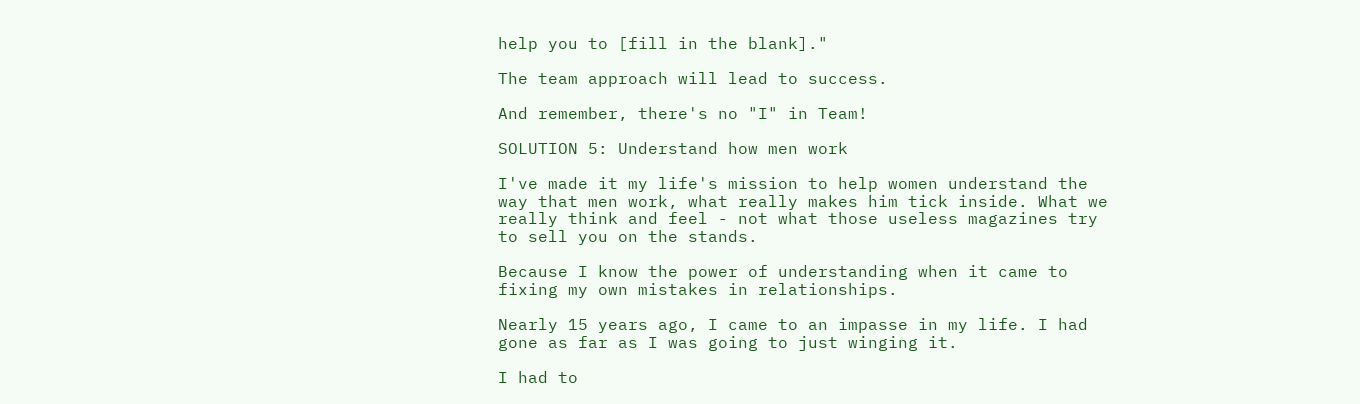help you to [fill in the blank]."

The team approach will lead to success.

And remember, there's no "I" in Team!

SOLUTION 5: Understand how men work

I've made it my life's mission to help women understand the way that men work, what really makes him tick inside. What we really think and feel - not what those useless magazines try to sell you on the stands.

Because I know the power of understanding when it came to fixing my own mistakes in relationships.

Nearly 15 years ago, I came to an impasse in my life. I had gone as far as I was going to just winging it.

I had to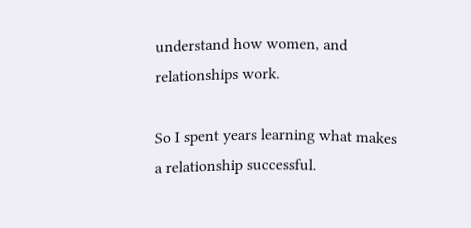understand how women, and relationships work.

So I spent years learning what makes a relationship successful.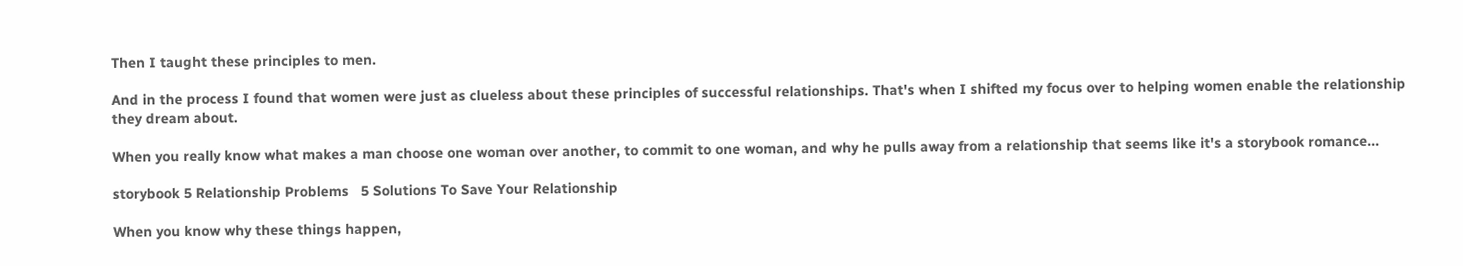Then I taught these principles to men.

And in the process I found that women were just as clueless about these principles of successful relationships. That's when I shifted my focus over to helping women enable the relationship they dream about.

When you really know what makes a man choose one woman over another, to commit to one woman, and why he pulls away from a relationship that seems like it's a storybook romance...

storybook 5 Relationship Problems   5 Solutions To Save Your Relationship

When you know why these things happen,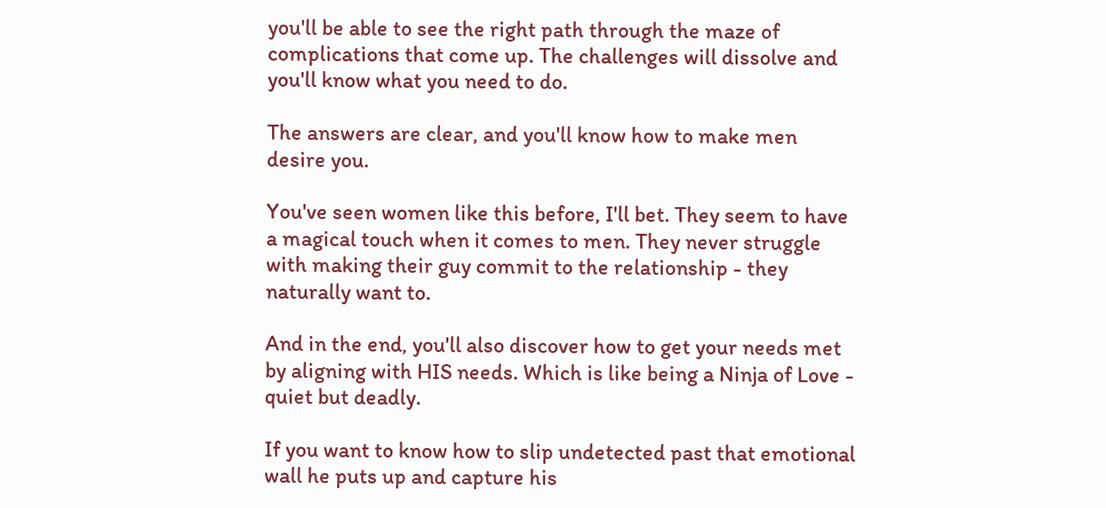you'll be able to see the right path through the maze of complications that come up. The challenges will dissolve and you'll know what you need to do.

The answers are clear, and you'll know how to make men desire you.

You've seen women like this before, I'll bet. They seem to have a magical touch when it comes to men. They never struggle with making their guy commit to the relationship - they naturally want to.

And in the end, you'll also discover how to get your needs met by aligning with HIS needs. Which is like being a Ninja of Love - quiet but deadly.

If you want to know how to slip undetected past that emotional wall he puts up and capture his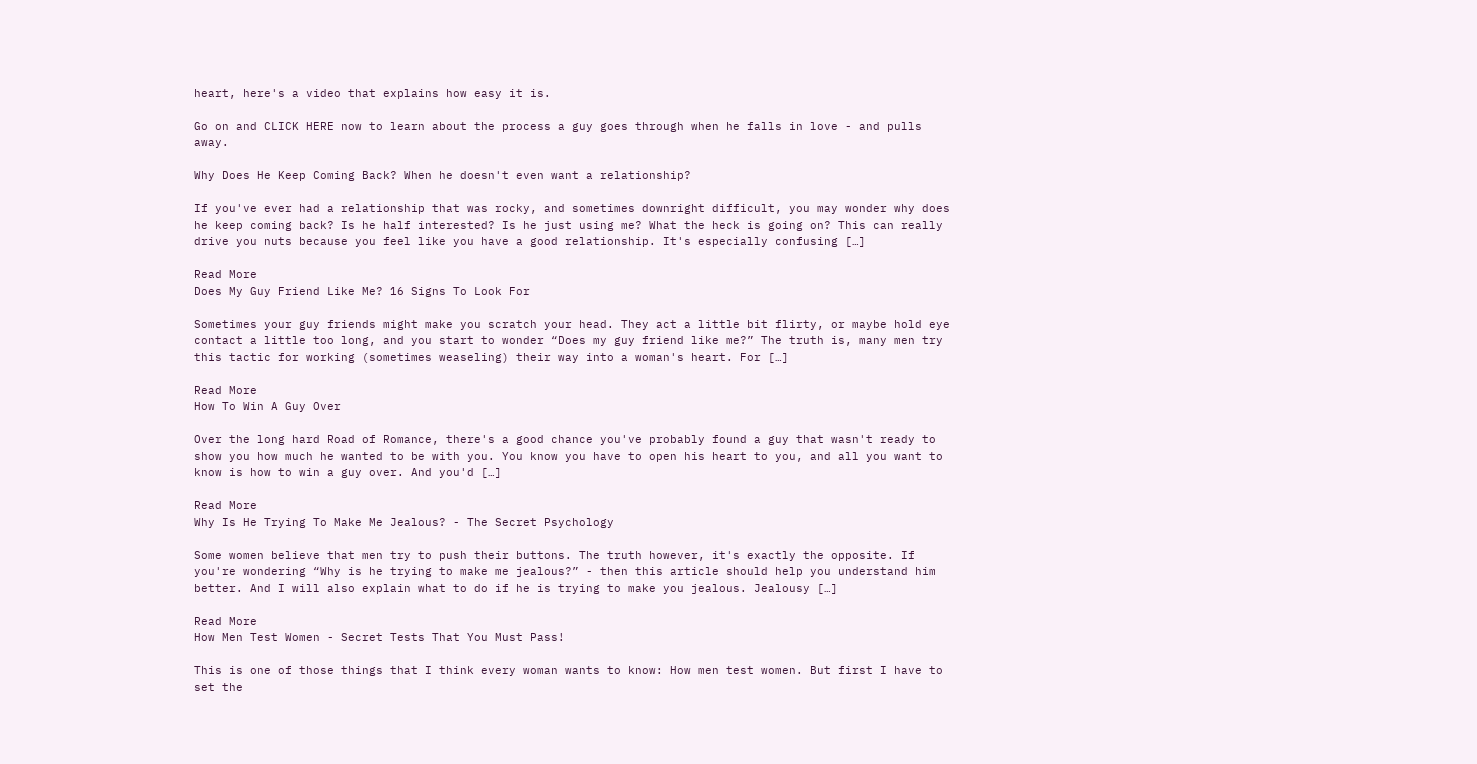heart, here's a video that explains how easy it is.

Go on and CLICK HERE now to learn about the process a guy goes through when he falls in love - and pulls away.

Why Does He Keep Coming Back? When he doesn't even want a relationship?

If you've ever had a relationship that was rocky, and sometimes downright difficult, you may wonder why does he keep coming back? Is he half interested? Is he just using me? What the heck is going on? This can really drive you nuts because you feel like you have a good relationship. It's especially confusing […]

Read More
Does My Guy Friend Like Me? 16 Signs To Look For

Sometimes your guy friends might make you scratch your head. They act a little bit flirty, or maybe hold eye contact a little too long, and you start to wonder “Does my guy friend like me?” The truth is, many men try this tactic for working (sometimes weaseling) their way into a woman's heart. For […]

Read More
How To Win A Guy Over

Over the long hard Road of Romance, there's a good chance you've probably found a guy that wasn't ready to show you how much he wanted to be with you. You know you have to open his heart to you, and all you want to know is how to win a guy over. And you'd […]

Read More
Why Is He Trying To Make Me Jealous? - The Secret Psychology

Some women believe that men try to push their buttons. The truth however, it's exactly the opposite. If you're wondering “Why is he trying to make me jealous?” - then this article should help you understand him better. And I will also explain what to do if he is trying to make you jealous. Jealousy […]

Read More
How Men Test Women - Secret Tests That You Must Pass!

This is one of those things that I think every woman wants to know: How men test women. But first I have to set the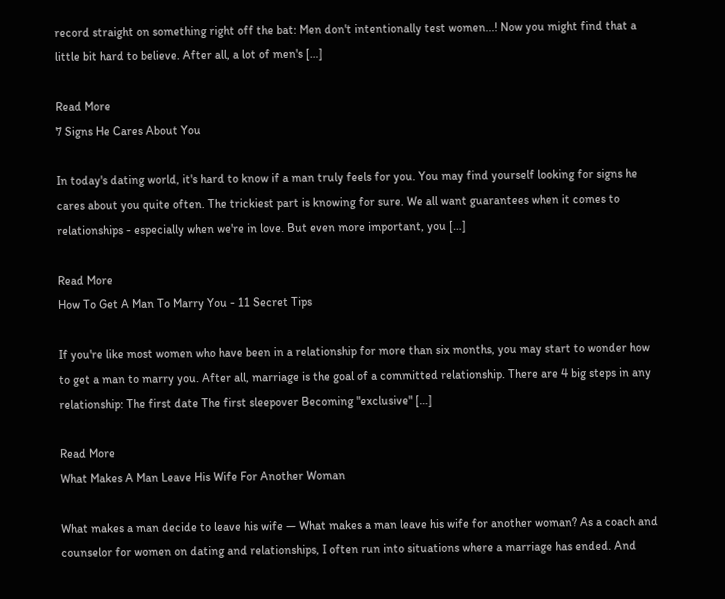record straight on something right off the bat: Men don't intentionally test women...! Now you might find that a little bit hard to believe. After all, a lot of men's […]

Read More
7 Signs He Cares About You

In today's dating world, it's hard to know if a man truly feels for you. You may find yourself looking for signs he cares about you quite often. The trickiest part is knowing for sure. We all want guarantees when it comes to relationships - especially when we're in love. But even more important, you […]

Read More
How To Get A Man To Marry You - 11 Secret Tips

If you're like most women who have been in a relationship for more than six months, you may start to wonder how to get a man to marry you. After all, marriage is the goal of a committed relationship. There are 4 big steps in any relationship: The first date The first sleepover Becoming "exclusive" […]

Read More
What Makes A Man Leave His Wife For Another Woman

What makes a man decide to leave his wife — What makes a man leave his wife for another woman? As a coach and counselor for women on dating and relationships, I often run into situations where a marriage has ended. And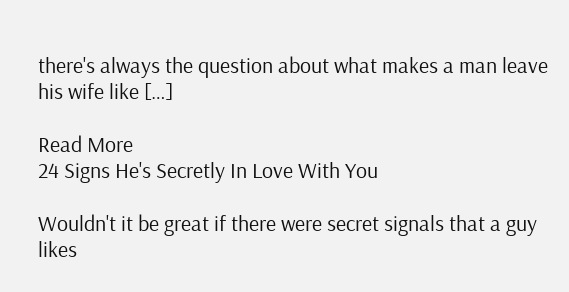there's always the question about what makes a man leave his wife like […]

Read More
24 Signs He's Secretly In Love With You

Wouldn't it be great if there were secret signals that a guy likes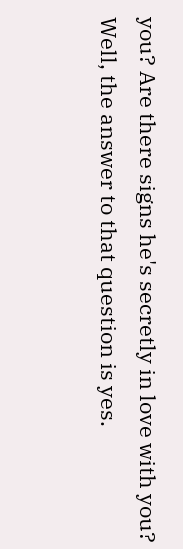you? Are there signs he's secretly in love with you? Well, the answer to that question is yes.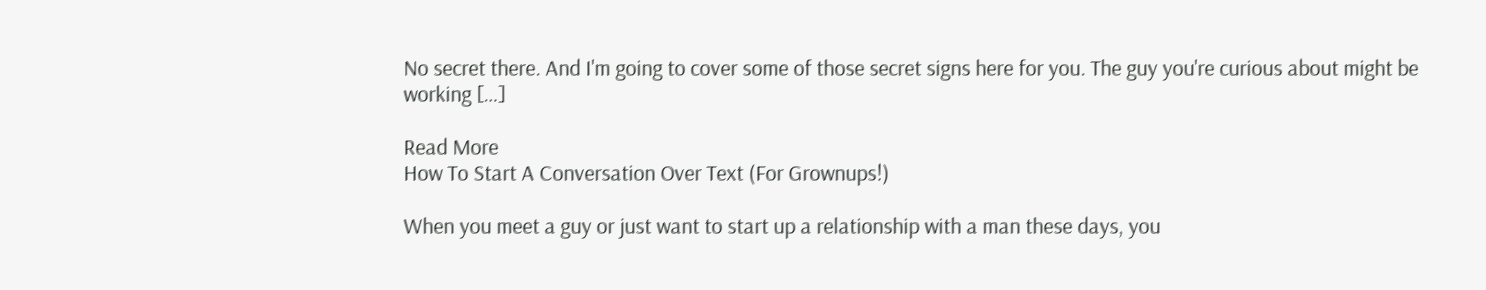No secret there. And I'm going to cover some of those secret signs here for you. The guy you're curious about might be working […]

Read More
How To Start A Conversation Over Text (For Grownups!)

When you meet a guy or just want to start up a relationship with a man these days, you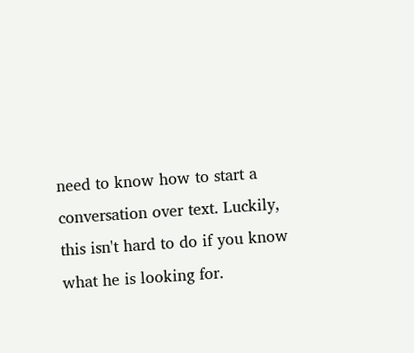need to know how to start a conversation over text. Luckily, this isn't hard to do if you know what he is looking for.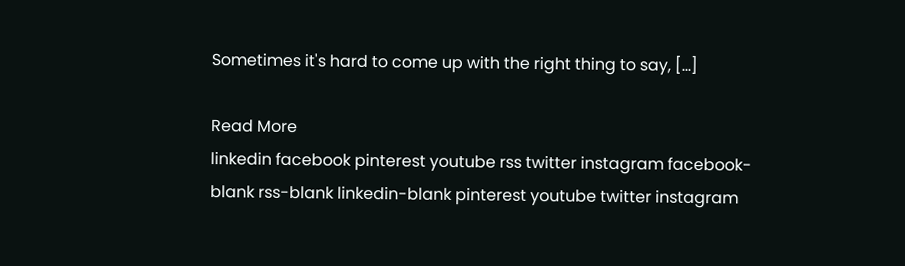Sometimes it's hard to come up with the right thing to say, […]

Read More
linkedin facebook pinterest youtube rss twitter instagram facebook-blank rss-blank linkedin-blank pinterest youtube twitter instagram